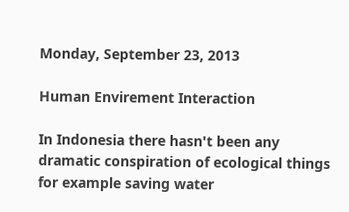Monday, September 23, 2013

Human Envirement Interaction

In Indonesia there hasn't been any dramatic conspiration of ecological things for example saving water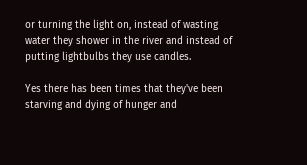or turning the light on, instead of wasting water they shower in the river and instead of putting lightbulbs they use candles.

Yes there has been times that they've been starving and dying of hunger and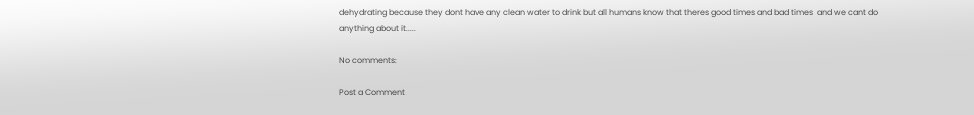dehydrating because they dont have any clean water to drink but all humans know that theres good times and bad times  and we cant do anything about it.....

No comments:

Post a Comment